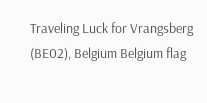Traveling Luck for Vrangsberg (BE02), Belgium Belgium flag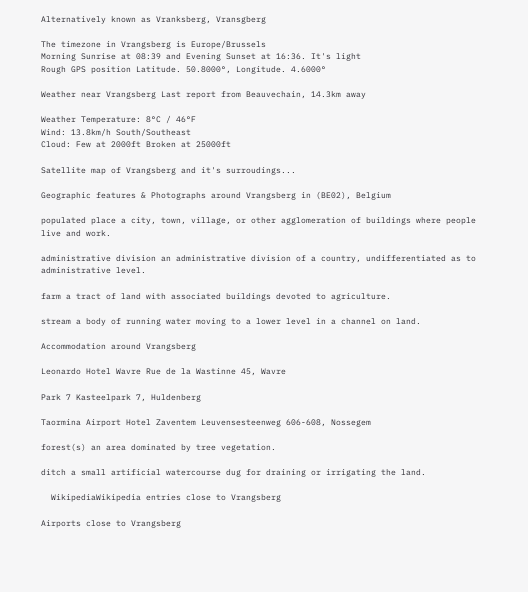Alternatively known as Vranksberg, Vransgberg

The timezone in Vrangsberg is Europe/Brussels
Morning Sunrise at 08:39 and Evening Sunset at 16:36. It's light
Rough GPS position Latitude. 50.8000°, Longitude. 4.6000°

Weather near Vrangsberg Last report from Beauvechain, 14.3km away

Weather Temperature: 8°C / 46°F
Wind: 13.8km/h South/Southeast
Cloud: Few at 2000ft Broken at 25000ft

Satellite map of Vrangsberg and it's surroudings...

Geographic features & Photographs around Vrangsberg in (BE02), Belgium

populated place a city, town, village, or other agglomeration of buildings where people live and work.

administrative division an administrative division of a country, undifferentiated as to administrative level.

farm a tract of land with associated buildings devoted to agriculture.

stream a body of running water moving to a lower level in a channel on land.

Accommodation around Vrangsberg

Leonardo Hotel Wavre Rue de la Wastinne 45, Wavre

Park 7 Kasteelpark 7, Huldenberg

Taormina Airport Hotel Zaventem Leuvensesteenweg 606-608, Nossegem

forest(s) an area dominated by tree vegetation.

ditch a small artificial watercourse dug for draining or irrigating the land.

  WikipediaWikipedia entries close to Vrangsberg

Airports close to Vrangsberg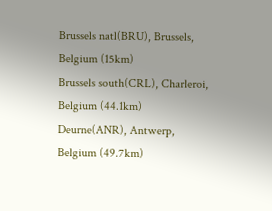Brussels natl(BRU), Brussels, Belgium (15km)
Brussels south(CRL), Charleroi, Belgium (44.1km)
Deurne(ANR), Antwerp, Belgium (49.7km)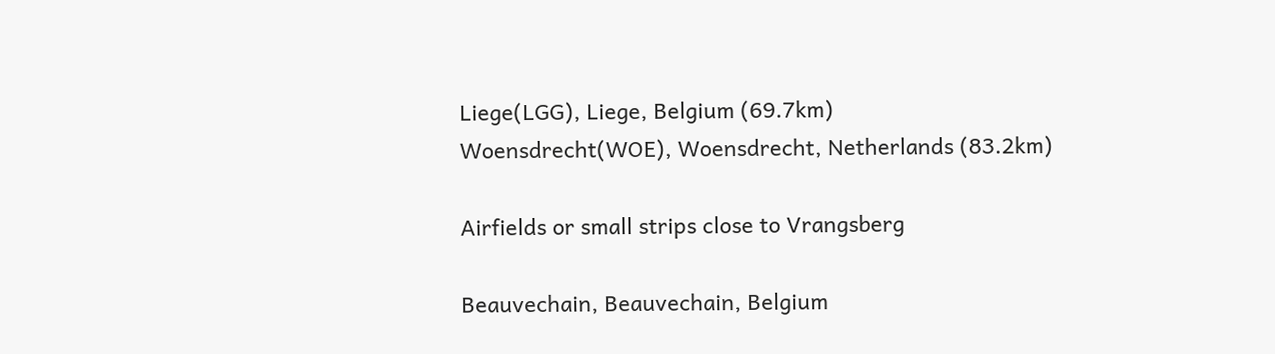Liege(LGG), Liege, Belgium (69.7km)
Woensdrecht(WOE), Woensdrecht, Netherlands (83.2km)

Airfields or small strips close to Vrangsberg

Beauvechain, Beauvechain, Belgium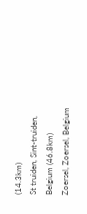(14.3km)
St truiden, Sint-truiden, Belgium (46.8km)
Zoersel, Zoersel, Belgium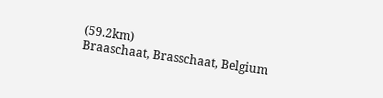(59.2km)
Braaschaat, Brasschaat, Belgium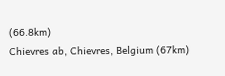(66.8km)
Chievres ab, Chievres, Belgium (67km)